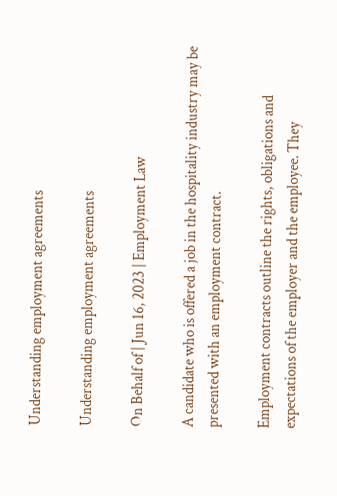Understanding employment agreements

Understanding employment agreements

On Behalf of | Jun 16, 2023 | Employment Law

A candidate who is offered a job in the hospitality industry may be presented with an employment contract.

Employment contracts outline the rights, obligations and expectations of the employer and the employee. They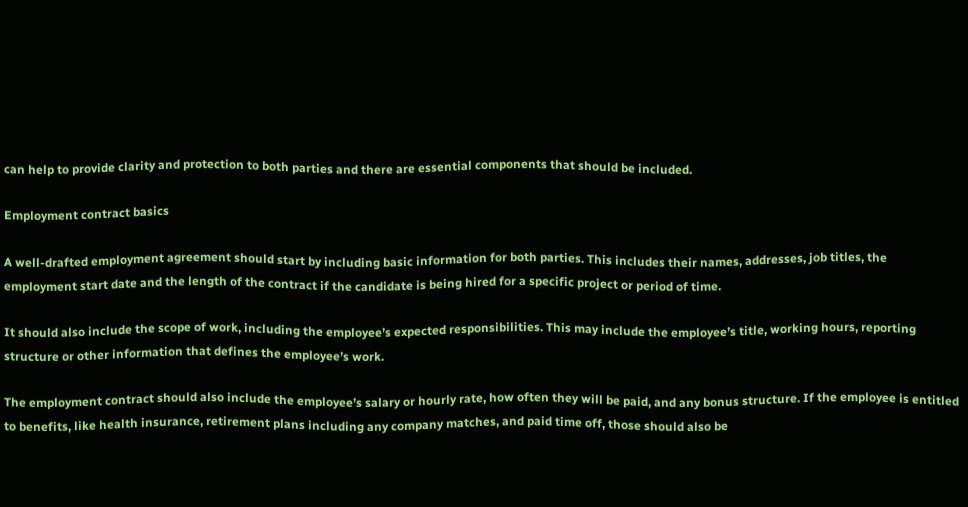can help to provide clarity and protection to both parties and there are essential components that should be included.

Employment contract basics

A well-drafted employment agreement should start by including basic information for both parties. This includes their names, addresses, job titles, the employment start date and the length of the contract if the candidate is being hired for a specific project or period of time.

It should also include the scope of work, including the employee’s expected responsibilities. This may include the employee’s title, working hours, reporting structure or other information that defines the employee’s work.

The employment contract should also include the employee’s salary or hourly rate, how often they will be paid, and any bonus structure. If the employee is entitled to benefits, like health insurance, retirement plans including any company matches, and paid time off, those should also be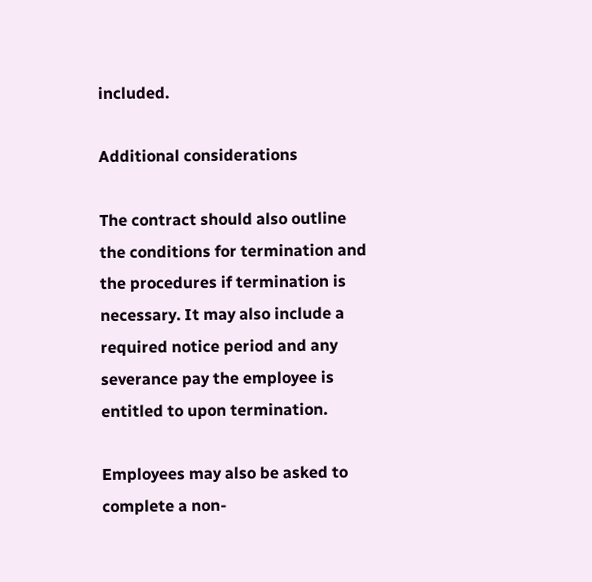included.

Additional considerations

The contract should also outline the conditions for termination and the procedures if termination is necessary. It may also include a required notice period and any severance pay the employee is entitled to upon termination.

Employees may also be asked to complete a non-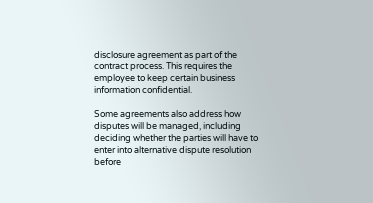disclosure agreement as part of the contract process. This requires the employee to keep certain business information confidential.

Some agreements also address how disputes will be managed, including deciding whether the parties will have to enter into alternative dispute resolution before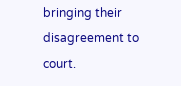bringing their disagreement to court.